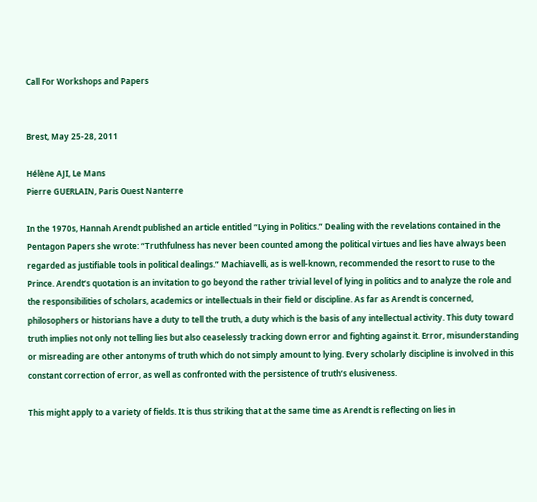Call For Workshops and Papers


Brest, May 25-28, 2011

Hélène AJI, Le Mans
Pierre GUERLAIN, Paris Ouest Nanterre

In the 1970s, Hannah Arendt published an article entitled “Lying in Politics.” Dealing with the revelations contained in the Pentagon Papers she wrote: “Truthfulness has never been counted among the political virtues and lies have always been regarded as justifiable tools in political dealings.” Machiavelli, as is well-known, recommended the resort to ruse to the Prince. Arendt’s quotation is an invitation to go beyond the rather trivial level of lying in politics and to analyze the role and the responsibilities of scholars, academics or intellectuals in their field or discipline. As far as Arendt is concerned, philosophers or historians have a duty to tell the truth, a duty which is the basis of any intellectual activity. This duty toward truth implies not only not telling lies but also ceaselessly tracking down error and fighting against it. Error, misunderstanding or misreading are other antonyms of truth which do not simply amount to lying. Every scholarly discipline is involved in this constant correction of error, as well as confronted with the persistence of truth’s elusiveness.

This might apply to a variety of fields. It is thus striking that at the same time as Arendt is reflecting on lies in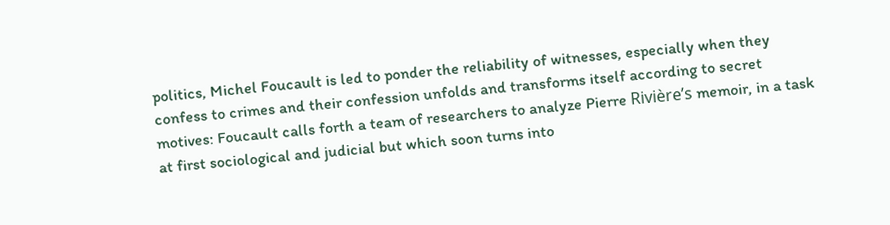politics, Michel Foucault is led to ponder the reliability of witnesses, especially when they confess to crimes and their confession unfolds and transforms itself according to secret motives: Foucault calls forth a team of researchers to analyze Pierre Rivière’s memoir, in a task at first sociological and judicial but which soon turns into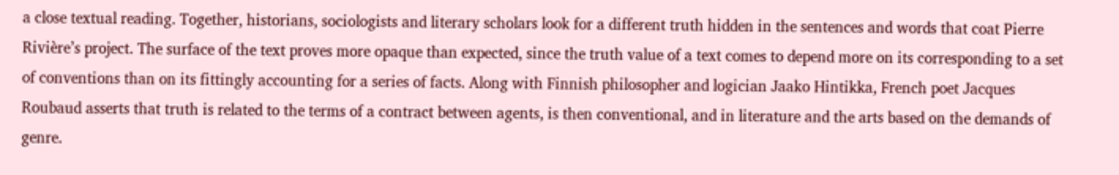a close textual reading. Together, historians, sociologists and literary scholars look for a different truth hidden in the sentences and words that coat Pierre Rivière’s project. The surface of the text proves more opaque than expected, since the truth value of a text comes to depend more on its corresponding to a set of conventions than on its fittingly accounting for a series of facts. Along with Finnish philosopher and logician Jaako Hintikka, French poet Jacques Roubaud asserts that truth is related to the terms of a contract between agents, is then conventional, and in literature and the arts based on the demands of genre.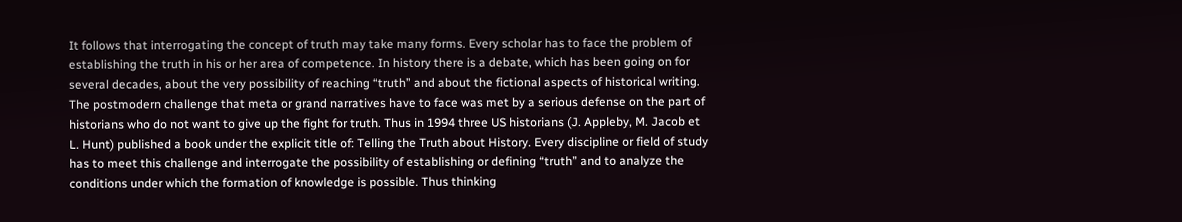It follows that interrogating the concept of truth may take many forms. Every scholar has to face the problem of establishing the truth in his or her area of competence. In history there is a debate, which has been going on for several decades, about the very possibility of reaching “truth” and about the fictional aspects of historical writing. The postmodern challenge that meta or grand narratives have to face was met by a serious defense on the part of historians who do not want to give up the fight for truth. Thus in 1994 three US historians (J. Appleby, M. Jacob et L. Hunt) published a book under the explicit title of: Telling the Truth about History. Every discipline or field of study has to meet this challenge and interrogate the possibility of establishing or defining “truth” and to analyze the conditions under which the formation of knowledge is possible. Thus thinking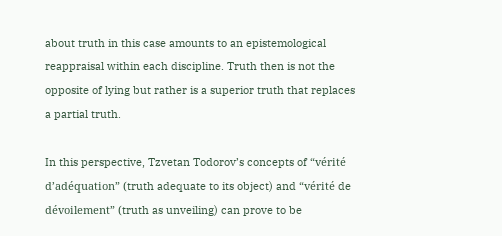about truth in this case amounts to an epistemological reappraisal within each discipline. Truth then is not the opposite of lying but rather is a superior truth that replaces a partial truth.

In this perspective, Tzvetan Todorov’s concepts of “vérité d’adéquation” (truth adequate to its object) and “vérité de dévoilement” (truth as unveiling) can prove to be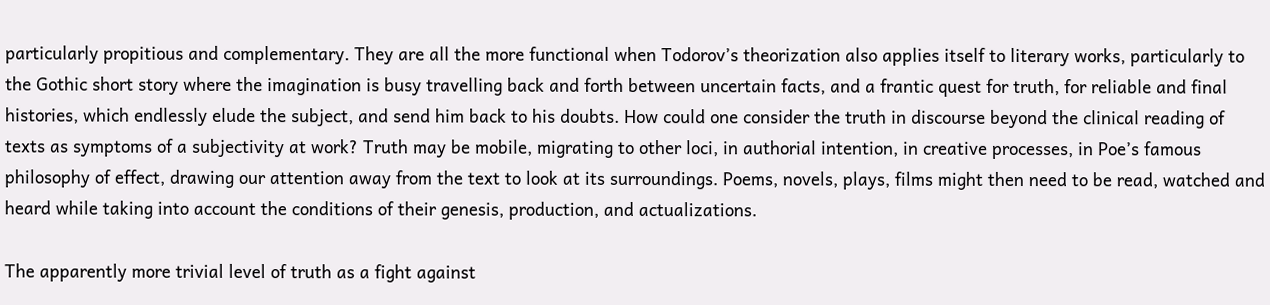particularly propitious and complementary. They are all the more functional when Todorov’s theorization also applies itself to literary works, particularly to the Gothic short story where the imagination is busy travelling back and forth between uncertain facts, and a frantic quest for truth, for reliable and final histories, which endlessly elude the subject, and send him back to his doubts. How could one consider the truth in discourse beyond the clinical reading of texts as symptoms of a subjectivity at work? Truth may be mobile, migrating to other loci, in authorial intention, in creative processes, in Poe’s famous philosophy of effect, drawing our attention away from the text to look at its surroundings. Poems, novels, plays, films might then need to be read, watched and heard while taking into account the conditions of their genesis, production, and actualizations.

The apparently more trivial level of truth as a fight against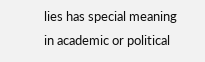lies has special meaning in academic or political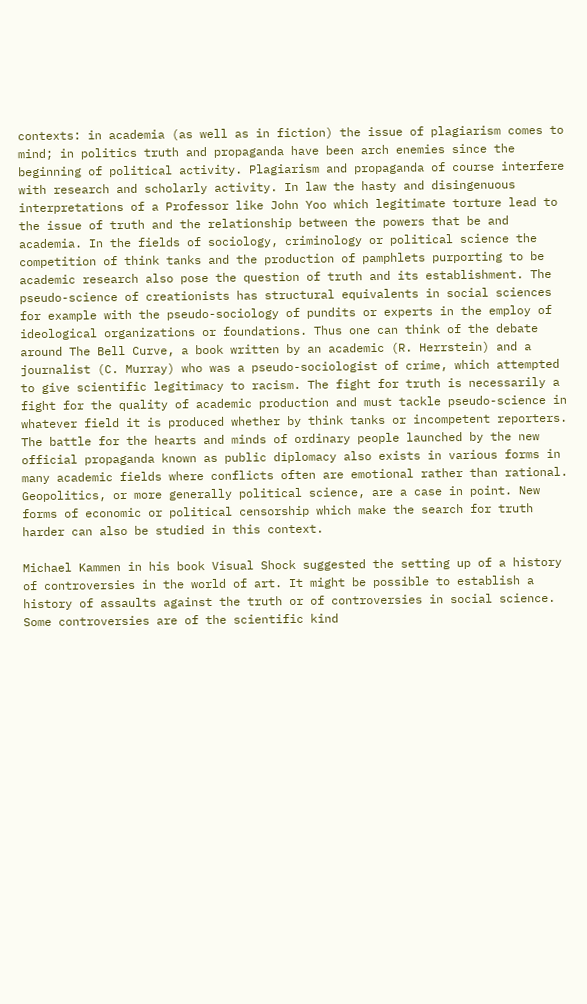contexts: in academia (as well as in fiction) the issue of plagiarism comes to mind; in politics truth and propaganda have been arch enemies since the beginning of political activity. Plagiarism and propaganda of course interfere with research and scholarly activity. In law the hasty and disingenuous interpretations of a Professor like John Yoo which legitimate torture lead to the issue of truth and the relationship between the powers that be and academia. In the fields of sociology, criminology or political science the competition of think tanks and the production of pamphlets purporting to be academic research also pose the question of truth and its establishment. The pseudo-science of creationists has structural equivalents in social sciences for example with the pseudo-sociology of pundits or experts in the employ of ideological organizations or foundations. Thus one can think of the debate around The Bell Curve, a book written by an academic (R. Herrstein) and a journalist (C. Murray) who was a pseudo-sociologist of crime, which attempted to give scientific legitimacy to racism. The fight for truth is necessarily a fight for the quality of academic production and must tackle pseudo-science in whatever field it is produced whether by think tanks or incompetent reporters. The battle for the hearts and minds of ordinary people launched by the new official propaganda known as public diplomacy also exists in various forms in many academic fields where conflicts often are emotional rather than rational. Geopolitics, or more generally political science, are a case in point. New forms of economic or political censorship which make the search for truth harder can also be studied in this context.

Michael Kammen in his book Visual Shock suggested the setting up of a history of controversies in the world of art. It might be possible to establish a history of assaults against the truth or of controversies in social science. Some controversies are of the scientific kind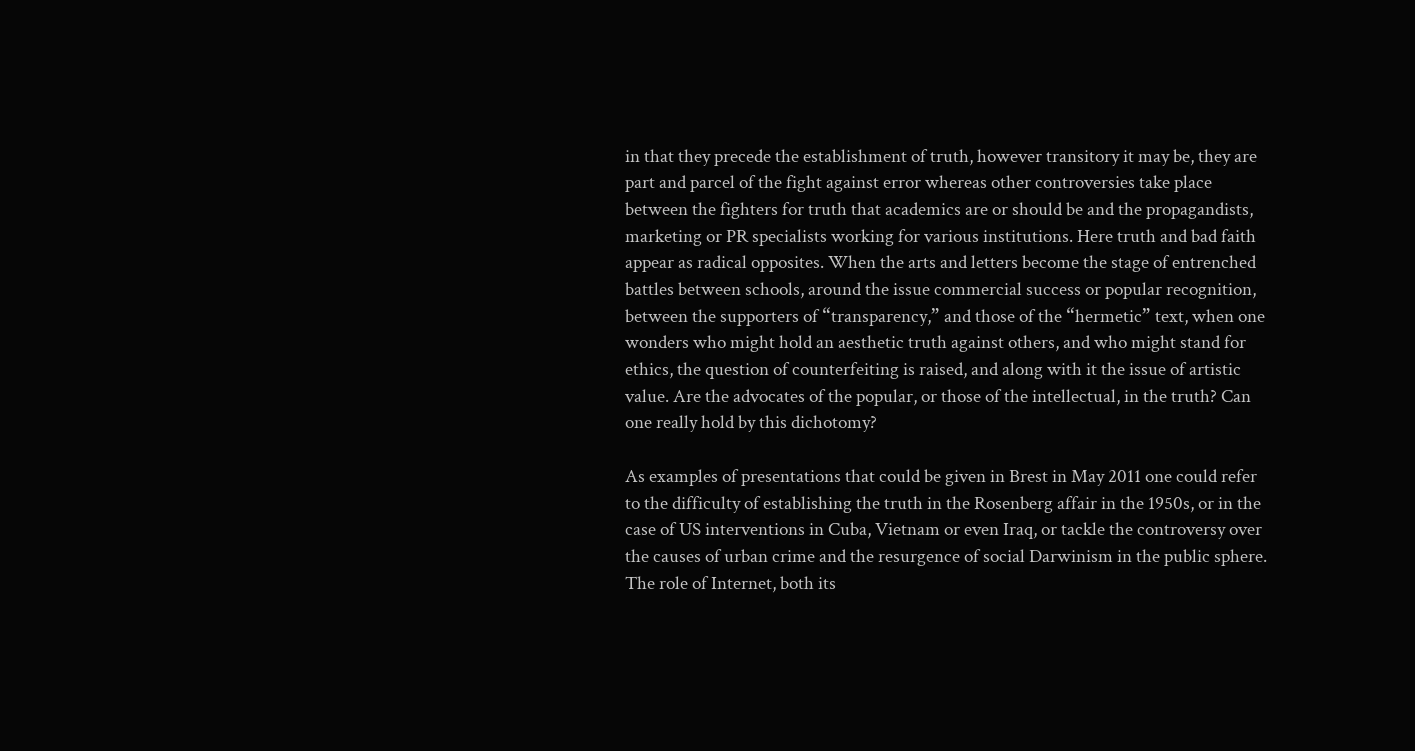in that they precede the establishment of truth, however transitory it may be, they are part and parcel of the fight against error whereas other controversies take place between the fighters for truth that academics are or should be and the propagandists, marketing or PR specialists working for various institutions. Here truth and bad faith appear as radical opposites. When the arts and letters become the stage of entrenched battles between schools, around the issue commercial success or popular recognition, between the supporters of “transparency,” and those of the “hermetic” text, when one wonders who might hold an aesthetic truth against others, and who might stand for ethics, the question of counterfeiting is raised, and along with it the issue of artistic value. Are the advocates of the popular, or those of the intellectual, in the truth? Can one really hold by this dichotomy?

As examples of presentations that could be given in Brest in May 2011 one could refer to the difficulty of establishing the truth in the Rosenberg affair in the 1950s, or in the case of US interventions in Cuba, Vietnam or even Iraq, or tackle the controversy over the causes of urban crime and the resurgence of social Darwinism in the public sphere. The role of Internet, both its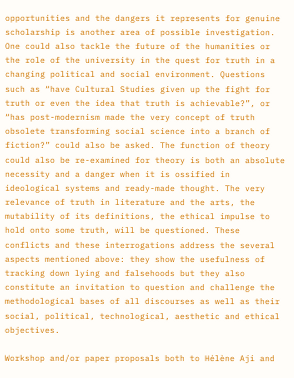opportunities and the dangers it represents for genuine scholarship is another area of possible investigation. One could also tackle the future of the humanities or the role of the university in the quest for truth in a changing political and social environment. Questions such as “have Cultural Studies given up the fight for truth or even the idea that truth is achievable?”, or “has post-modernism made the very concept of truth obsolete transforming social science into a branch of fiction?” could also be asked. The function of theory could also be re-examined for theory is both an absolute necessity and a danger when it is ossified in ideological systems and ready-made thought. The very relevance of truth in literature and the arts, the mutability of its definitions, the ethical impulse to hold onto some truth, will be questioned. These conflicts and these interrogations address the several aspects mentioned above: they show the usefulness of tracking down lying and falsehoods but they also constitute an invitation to question and challenge the methodological bases of all discourses as well as their social, political, technological, aesthetic and ethical objectives.

Workshop and/or paper proposals both to Hélène Aji and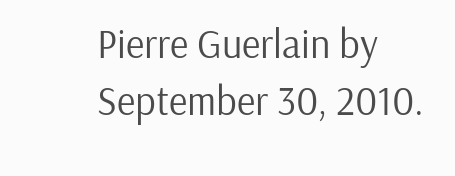Pierre Guerlain by September 30, 2010.